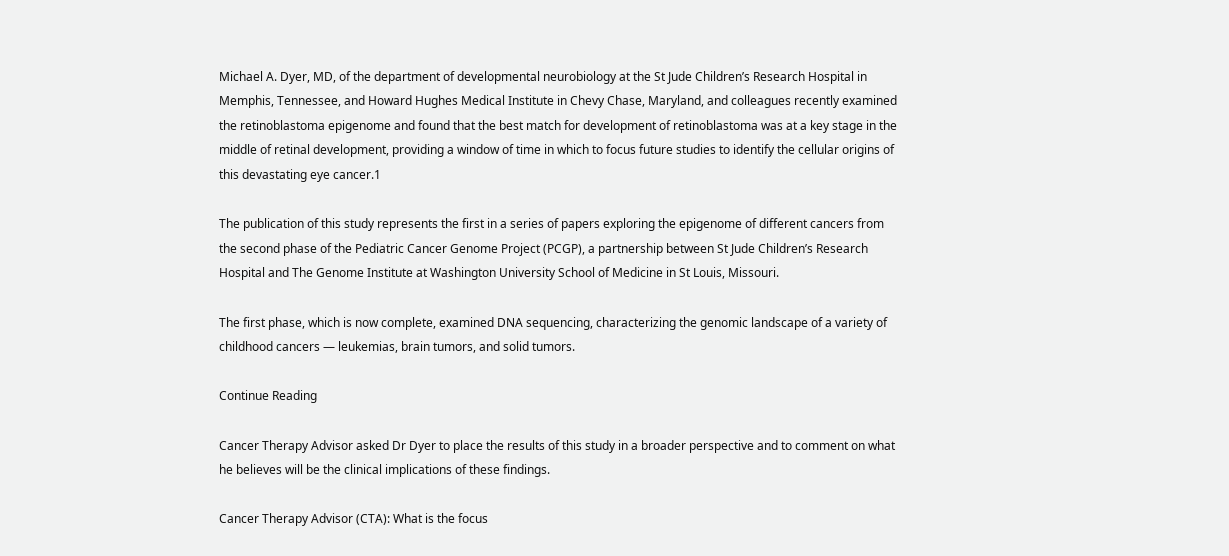Michael A. Dyer, MD, of the department of developmental neurobiology at the St Jude Children’s Research Hospital in Memphis, Tennessee, and Howard Hughes Medical Institute in Chevy Chase, Maryland, and colleagues recently examined the retinoblastoma epigenome and found that the best match for development of retinoblastoma was at a key stage in the middle of retinal development, providing a window of time in which to focus future studies to identify the cellular origins of this devastating eye cancer.1

The publication of this study represents the first in a series of papers exploring the epigenome of different cancers from the second phase of the Pediatric Cancer Genome Project (PCGP), a partnership between St Jude Children’s Research Hospital and The Genome Institute at Washington University School of Medicine in St Louis, Missouri.

The first phase, which is now complete, examined DNA sequencing, characterizing the genomic landscape of a variety of childhood cancers — leukemias, brain tumors, and solid tumors.

Continue Reading

Cancer Therapy Advisor asked Dr Dyer to place the results of this study in a broader perspective and to comment on what he believes will be the clinical implications of these findings.

Cancer Therapy Advisor (CTA): What is the focus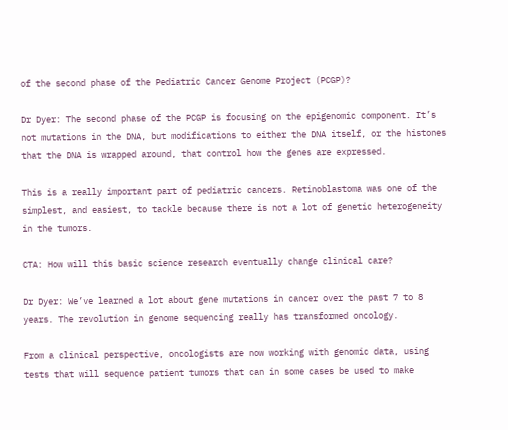of the second phase of the Pediatric Cancer Genome Project (PCGP)?

Dr Dyer: The second phase of the PCGP is focusing on the epigenomic component. It’s not mutations in the DNA, but modifications to either the DNA itself, or the histones that the DNA is wrapped around, that control how the genes are expressed.

This is a really important part of pediatric cancers. Retinoblastoma was one of the simplest, and easiest, to tackle because there is not a lot of genetic heterogeneity in the tumors.

CTA: How will this basic science research eventually change clinical care?

Dr Dyer: We’ve learned a lot about gene mutations in cancer over the past 7 to 8 years. The revolution in genome sequencing really has transformed oncology.

From a clinical perspective, oncologists are now working with genomic data, using tests that will sequence patient tumors that can in some cases be used to make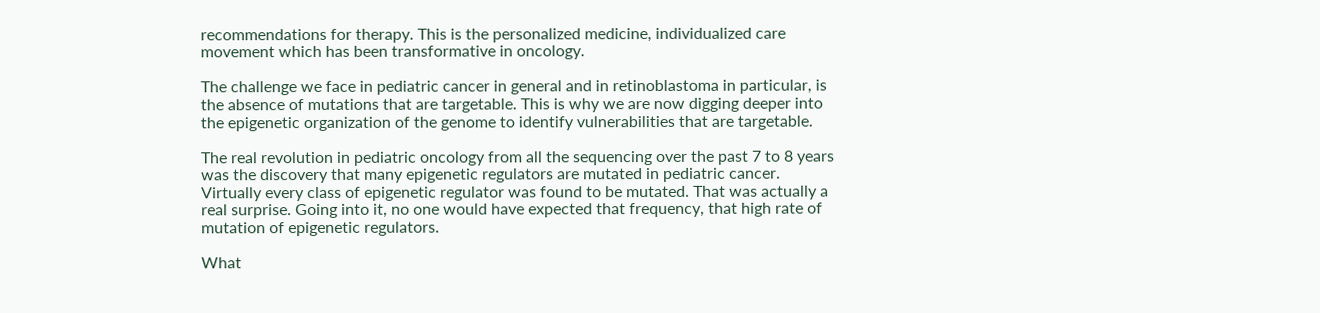recommendations for therapy. This is the personalized medicine, individualized care movement which has been transformative in oncology.

The challenge we face in pediatric cancer in general and in retinoblastoma in particular, is the absence of mutations that are targetable. This is why we are now digging deeper into the epigenetic organization of the genome to identify vulnerabilities that are targetable.

The real revolution in pediatric oncology from all the sequencing over the past 7 to 8 years was the discovery that many epigenetic regulators are mutated in pediatric cancer. Virtually every class of epigenetic regulator was found to be mutated. That was actually a real surprise. Going into it, no one would have expected that frequency, that high rate of mutation of epigenetic regulators.

What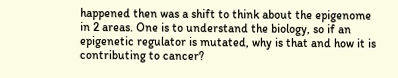happened then was a shift to think about the epigenome in 2 areas. One is to understand the biology, so if an epigenetic regulator is mutated, why is that and how it is contributing to cancer?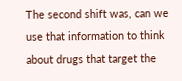The second shift was, can we use that information to think about drugs that target the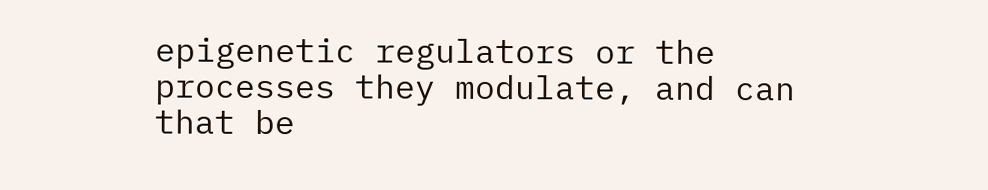epigenetic regulators or the processes they modulate, and can that be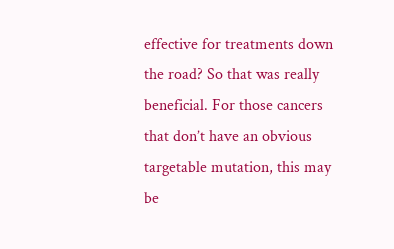effective for treatments down the road? So that was really beneficial. For those cancers that don’t have an obvious targetable mutation, this may be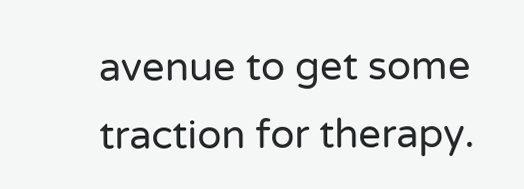avenue to get some traction for therapy.